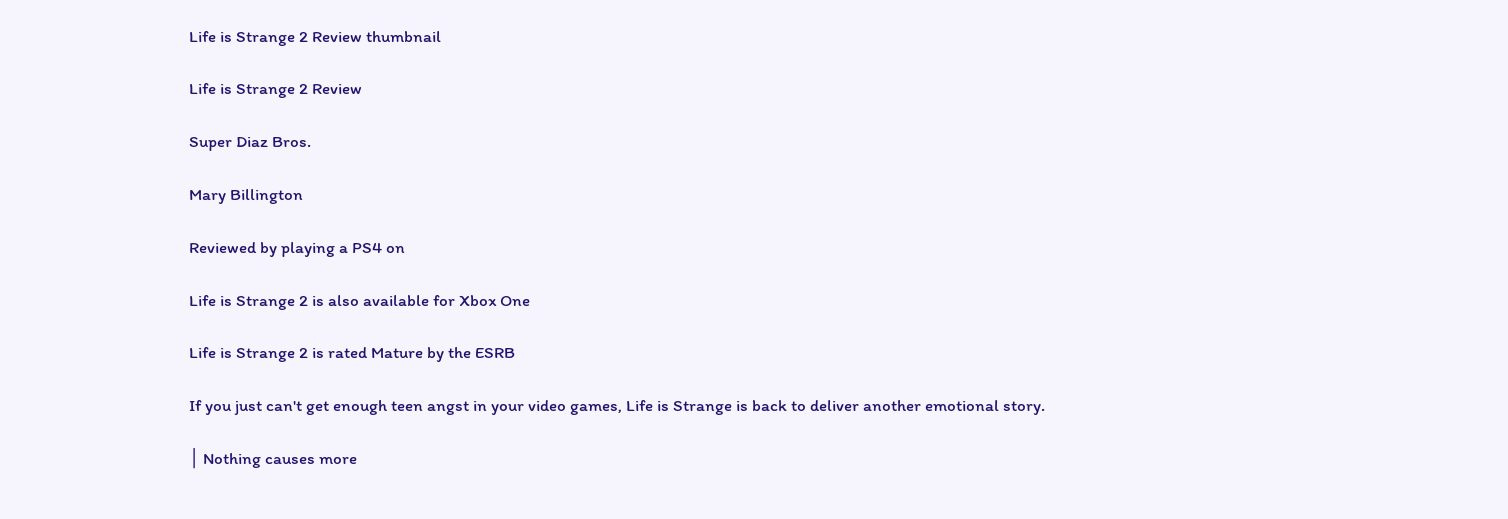Life is Strange 2 Review thumbnail

Life is Strange 2 Review

Super Diaz Bros.

Mary Billington

Reviewed by playing a PS4 on

Life is Strange 2 is also available for Xbox One

Life is Strange 2 is rated Mature by the ESRB

If you just can't get enough teen angst in your video games, Life is Strange is back to deliver another emotional story.

│ Nothing causes more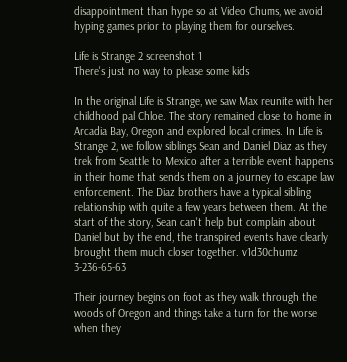disappointment than hype so at Video Chums, we avoid hyping games prior to playing them for ourselves.

Life is Strange 2 screenshot 1
There's just no way to please some kids

In the original Life is Strange, we saw Max reunite with her childhood pal Chloe. The story remained close to home in Arcadia Bay, Oregon and explored local crimes. In Life is Strange 2, we follow siblings Sean and Daniel Diaz as they trek from Seattle to Mexico after a terrible event happens in their home that sends them on a journey to escape law enforcement. The Diaz brothers have a typical sibling relationship with quite a few years between them. At the start of the story, Sean can't help but complain about Daniel but by the end, the transpired events have clearly brought them much closer together. v1d30chumz 3-236-65-63

Their journey begins on foot as they walk through the woods of Oregon and things take a turn for the worse when they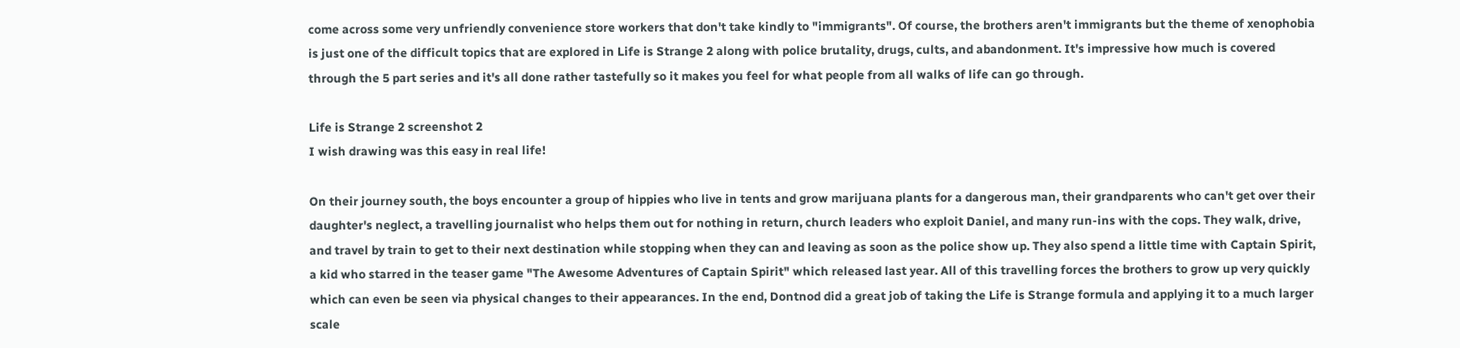come across some very unfriendly convenience store workers that don't take kindly to "immigrants". Of course, the brothers aren't immigrants but the theme of xenophobia is just one of the difficult topics that are explored in Life is Strange 2 along with police brutality, drugs, cults, and abandonment. It's impressive how much is covered through the 5 part series and it's all done rather tastefully so it makes you feel for what people from all walks of life can go through.

Life is Strange 2 screenshot 2
I wish drawing was this easy in real life!

On their journey south, the boys encounter a group of hippies who live in tents and grow marijuana plants for a dangerous man, their grandparents who can't get over their daughter's neglect, a travelling journalist who helps them out for nothing in return, church leaders who exploit Daniel, and many run-ins with the cops. They walk, drive, and travel by train to get to their next destination while stopping when they can and leaving as soon as the police show up. They also spend a little time with Captain Spirit, a kid who starred in the teaser game "The Awesome Adventures of Captain Spirit" which released last year. All of this travelling forces the brothers to grow up very quickly which can even be seen via physical changes to their appearances. In the end, Dontnod did a great job of taking the Life is Strange formula and applying it to a much larger scale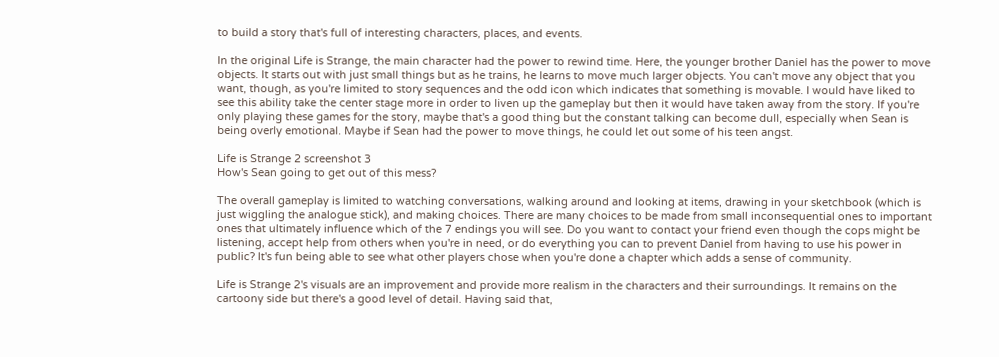to build a story that's full of interesting characters, places, and events.

In the original Life is Strange, the main character had the power to rewind time. Here, the younger brother Daniel has the power to move objects. It starts out with just small things but as he trains, he learns to move much larger objects. You can't move any object that you want, though, as you're limited to story sequences and the odd icon which indicates that something is movable. I would have liked to see this ability take the center stage more in order to liven up the gameplay but then it would have taken away from the story. If you're only playing these games for the story, maybe that's a good thing but the constant talking can become dull, especially when Sean is being overly emotional. Maybe if Sean had the power to move things, he could let out some of his teen angst.

Life is Strange 2 screenshot 3
How's Sean going to get out of this mess?

The overall gameplay is limited to watching conversations, walking around and looking at items, drawing in your sketchbook (which is just wiggling the analogue stick), and making choices. There are many choices to be made from small inconsequential ones to important ones that ultimately influence which of the 7 endings you will see. Do you want to contact your friend even though the cops might be listening, accept help from others when you're in need, or do everything you can to prevent Daniel from having to use his power in public? It's fun being able to see what other players chose when you're done a chapter which adds a sense of community.

Life is Strange 2's visuals are an improvement and provide more realism in the characters and their surroundings. It remains on the cartoony side but there's a good level of detail. Having said that,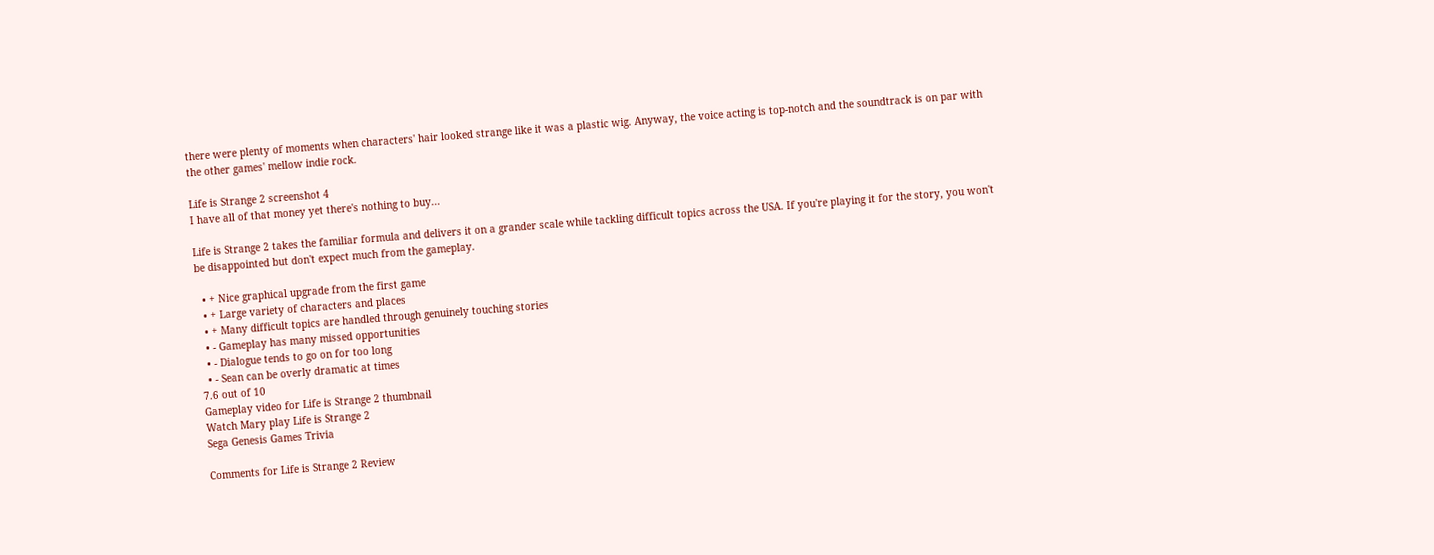there were plenty of moments when characters' hair looked strange like it was a plastic wig. Anyway, the voice acting is top-notch and the soundtrack is on par with the other games' mellow indie rock.

Life is Strange 2 screenshot 4
I have all of that money yet there's nothing to buy...

Life is Strange 2 takes the familiar formula and delivers it on a grander scale while tackling difficult topics across the USA. If you're playing it for the story, you won't be disappointed but don't expect much from the gameplay.

  • + Nice graphical upgrade from the first game
  • + Large variety of characters and places
  • + Many difficult topics are handled through genuinely touching stories
  • - Gameplay has many missed opportunities
  • - Dialogue tends to go on for too long
  • - Sean can be overly dramatic at times
7.6 out of 10
Gameplay video for Life is Strange 2 thumbnail
Watch Mary play Life is Strange 2
Sega Genesis Games Trivia

Comments for Life is Strange 2 Review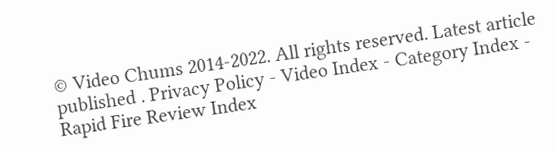© Video Chums 2014-2022. All rights reserved. Latest article published . Privacy Policy - Video Index - Category Index - Rapid Fire Review Index